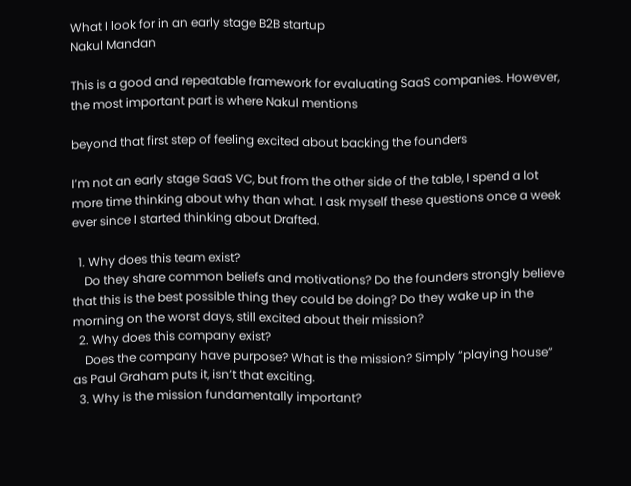What I look for in an early stage B2B startup
Nakul Mandan

This is a good and repeatable framework for evaluating SaaS companies. However, the most important part is where Nakul mentions

beyond that first step of feeling excited about backing the founders

I’m not an early stage SaaS VC, but from the other side of the table, I spend a lot more time thinking about why than what. I ask myself these questions once a week ever since I started thinking about Drafted.

  1. Why does this team exist?
    Do they share common beliefs and motivations? Do the founders strongly believe that this is the best possible thing they could be doing? Do they wake up in the morning on the worst days, still excited about their mission?
  2. Why does this company exist?
    Does the company have purpose? What is the mission? Simply “playing house” as Paul Graham puts it, isn’t that exciting.
  3. Why is the mission fundamentally important?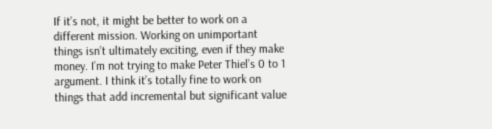If it’s not, it might be better to work on a different mission. Working on unimportant things isn’t ultimately exciting, even if they make money. I’m not trying to make Peter Thiel’s 0 to 1 argument. I think it’s totally fine to work on things that add incremental but significant value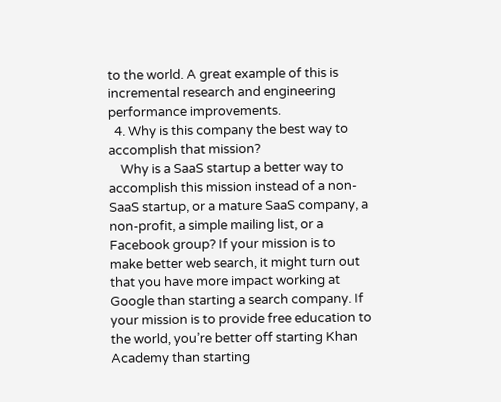to the world. A great example of this is incremental research and engineering performance improvements.
  4. Why is this company the best way to accomplish that mission?
    Why is a SaaS startup a better way to accomplish this mission instead of a non-SaaS startup, or a mature SaaS company, a non-profit, a simple mailing list, or a Facebook group? If your mission is to make better web search, it might turn out that you have more impact working at Google than starting a search company. If your mission is to provide free education to the world, you’re better off starting Khan Academy than starting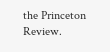the Princeton Review.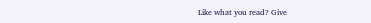Like what you read? Give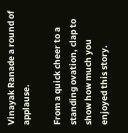Vinayak Ranade a round of applause.

From a quick cheer to a standing ovation, clap to show how much you enjoyed this story.